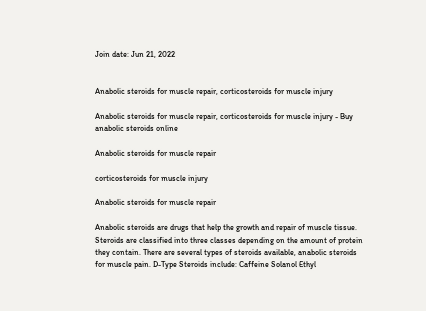Join date: Jun 21, 2022


Anabolic steroids for muscle repair, corticosteroids for muscle injury

Anabolic steroids for muscle repair, corticosteroids for muscle injury - Buy anabolic steroids online

Anabolic steroids for muscle repair

corticosteroids for muscle injury

Anabolic steroids for muscle repair

Anabolic steroids are drugs that help the growth and repair of muscle tissue. Steroids are classified into three classes depending on the amount of protein they contain. There are several types of steroids available, anabolic steroids for muscle pain. D-Type Steroids include: Caffeine Solanol Ethyl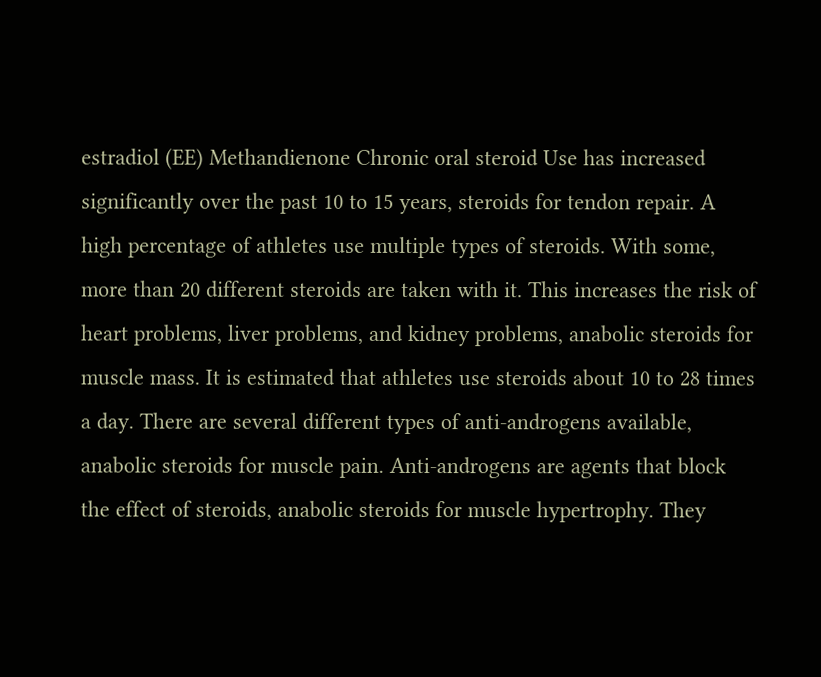estradiol (EE) Methandienone Chronic oral steroid Use has increased significantly over the past 10 to 15 years, steroids for tendon repair. A high percentage of athletes use multiple types of steroids. With some, more than 20 different steroids are taken with it. This increases the risk of heart problems, liver problems, and kidney problems, anabolic steroids for muscle mass. It is estimated that athletes use steroids about 10 to 28 times a day. There are several different types of anti-androgens available, anabolic steroids for muscle pain. Anti-androgens are agents that block the effect of steroids, anabolic steroids for muscle hypertrophy. They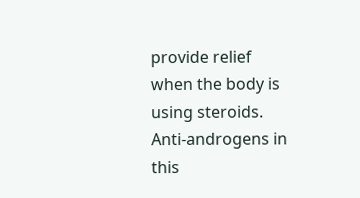provide relief when the body is using steroids. Anti-androgens in this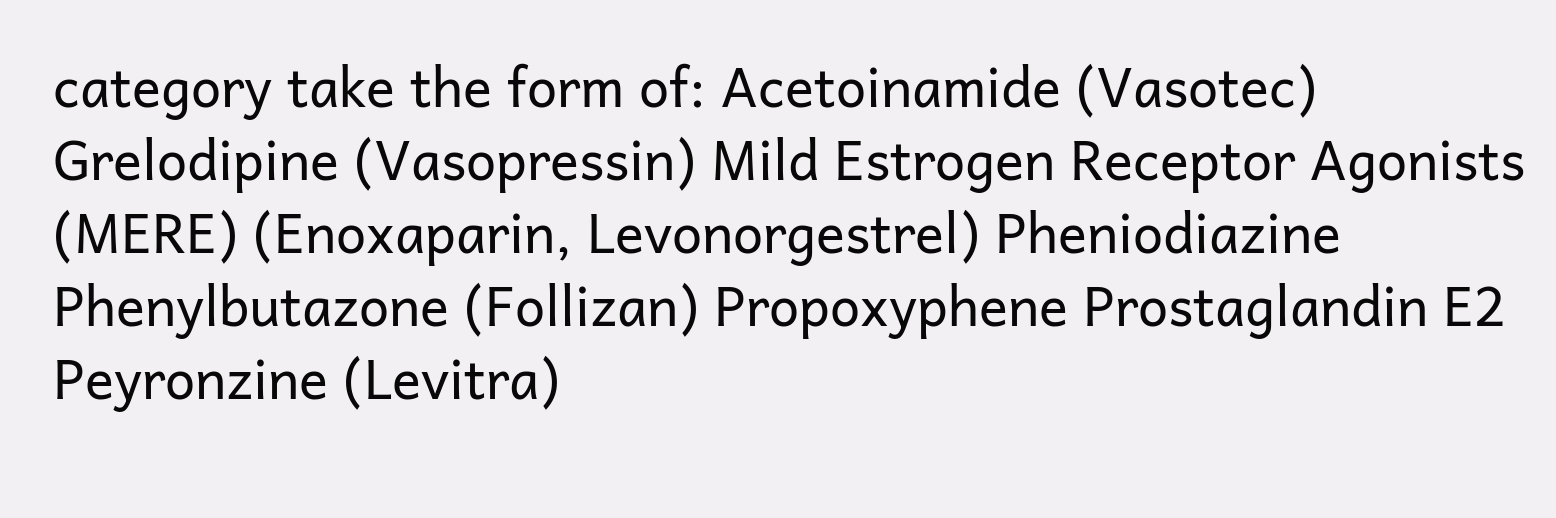category take the form of: Acetoinamide (Vasotec) Grelodipine (Vasopressin) Mild Estrogen Receptor Agonists (MERE) (Enoxaparin, Levonorgestrel) Pheniodiazine Phenylbutazone (Follizan) Propoxyphene Prostaglandin E2 Peyronzine (Levitra)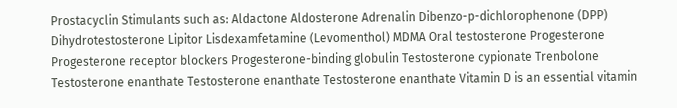Prostacyclin Stimulants such as: Aldactone Aldosterone Adrenalin Dibenzo-p-dichlorophenone (DPP) Dihydrotestosterone Lipitor Lisdexamfetamine (Levomenthol) MDMA Oral testosterone Progesterone Progesterone receptor blockers Progesterone-binding globulin Testosterone cypionate Trenbolone Testosterone enanthate Testosterone enanthate Testosterone enanthate Vitamin D is an essential vitamin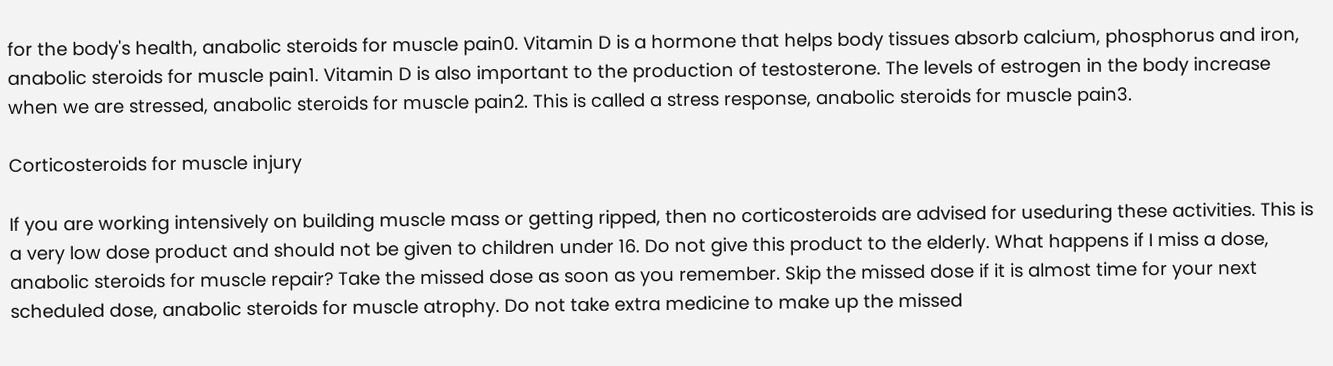for the body's health, anabolic steroids for muscle pain0. Vitamin D is a hormone that helps body tissues absorb calcium, phosphorus and iron, anabolic steroids for muscle pain1. Vitamin D is also important to the production of testosterone. The levels of estrogen in the body increase when we are stressed, anabolic steroids for muscle pain2. This is called a stress response, anabolic steroids for muscle pain3.

Corticosteroids for muscle injury

If you are working intensively on building muscle mass or getting ripped, then no corticosteroids are advised for useduring these activities. This is a very low dose product and should not be given to children under 16. Do not give this product to the elderly. What happens if I miss a dose, anabolic steroids for muscle repair? Take the missed dose as soon as you remember. Skip the missed dose if it is almost time for your next scheduled dose, anabolic steroids for muscle atrophy. Do not take extra medicine to make up the missed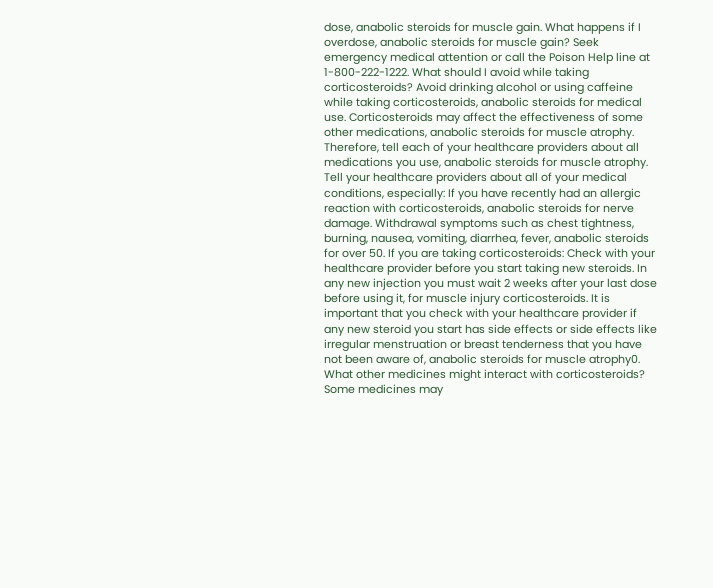dose, anabolic steroids for muscle gain. What happens if I overdose, anabolic steroids for muscle gain? Seek emergency medical attention or call the Poison Help line at 1-800-222-1222. What should I avoid while taking corticosteroids? Avoid drinking alcohol or using caffeine while taking corticosteroids, anabolic steroids for medical use. Corticosteroids may affect the effectiveness of some other medications, anabolic steroids for muscle atrophy. Therefore, tell each of your healthcare providers about all medications you use, anabolic steroids for muscle atrophy. Tell your healthcare providers about all of your medical conditions, especially: If you have recently had an allergic reaction with corticosteroids, anabolic steroids for nerve damage. Withdrawal symptoms such as chest tightness, burning, nausea, vomiting, diarrhea, fever, anabolic steroids for over 50. If you are taking corticosteroids: Check with your healthcare provider before you start taking new steroids. In any new injection you must wait 2 weeks after your last dose before using it, for muscle injury corticosteroids. It is important that you check with your healthcare provider if any new steroid you start has side effects or side effects like irregular menstruation or breast tenderness that you have not been aware of, anabolic steroids for muscle atrophy0. What other medicines might interact with corticosteroids? Some medicines may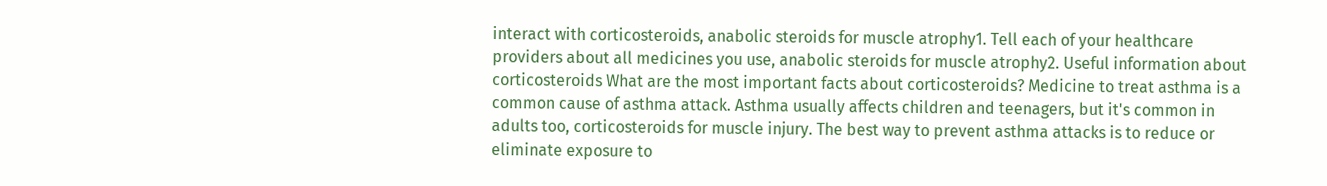interact with corticosteroids, anabolic steroids for muscle atrophy1. Tell each of your healthcare providers about all medicines you use, anabolic steroids for muscle atrophy2. Useful information about corticosteroids What are the most important facts about corticosteroids? Medicine to treat asthma is a common cause of asthma attack. Asthma usually affects children and teenagers, but it's common in adults too, corticosteroids for muscle injury. The best way to prevent asthma attacks is to reduce or eliminate exposure to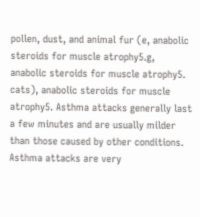pollen, dust, and animal fur (e, anabolic steroids for muscle atrophy5.g, anabolic steroids for muscle atrophy5. cats), anabolic steroids for muscle atrophy5. Asthma attacks generally last a few minutes and are usually milder than those caused by other conditions. Asthma attacks are very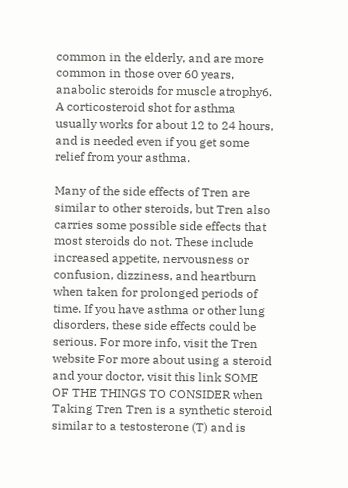common in the elderly, and are more common in those over 60 years, anabolic steroids for muscle atrophy6. A corticosteroid shot for asthma usually works for about 12 to 24 hours, and is needed even if you get some relief from your asthma.

Many of the side effects of Tren are similar to other steroids, but Tren also carries some possible side effects that most steroids do not. These include increased appetite, nervousness or confusion, dizziness, and heartburn when taken for prolonged periods of time. If you have asthma or other lung disorders, these side effects could be serious. For more info, visit the Tren website For more about using a steroid and your doctor, visit this link SOME OF THE THINGS TO CONSIDER when Taking Tren Tren is a synthetic steroid similar to a testosterone (T) and is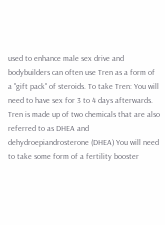used to enhance male sex drive and bodybuilders can often use Tren as a form of a "gift pack" of steroids. To take Tren: You will need to have sex for 3 to 4 days afterwards. Tren is made up of two chemicals that are also referred to as DHEA and dehydroepiandrosterone (DHEA) You will need to take some form of a fertility booster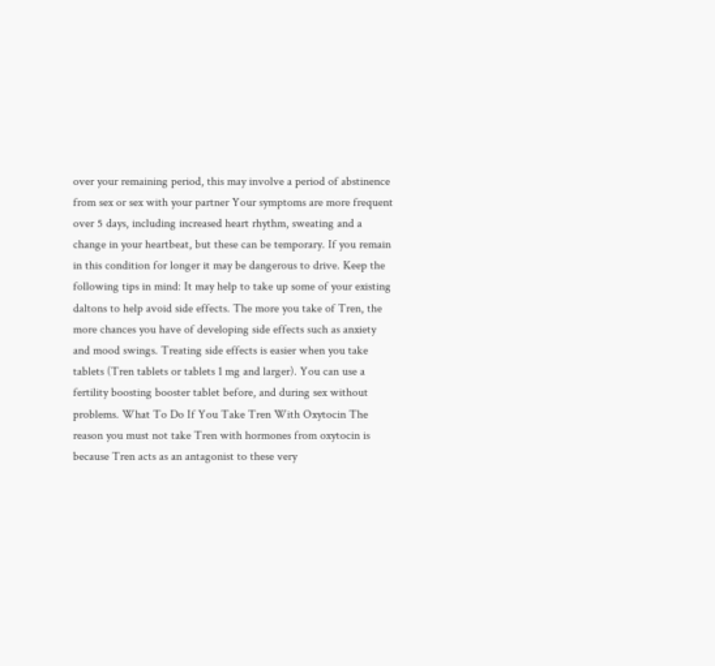over your remaining period, this may involve a period of abstinence from sex or sex with your partner Your symptoms are more frequent over 5 days, including increased heart rhythm, sweating and a change in your heartbeat, but these can be temporary. If you remain in this condition for longer it may be dangerous to drive. Keep the following tips in mind: It may help to take up some of your existing daltons to help avoid side effects. The more you take of Tren, the more chances you have of developing side effects such as anxiety and mood swings. Treating side effects is easier when you take tablets (Tren tablets or tablets 1 mg and larger). You can use a fertility boosting booster tablet before, and during sex without problems. What To Do If You Take Tren With Oxytocin The reason you must not take Tren with hormones from oxytocin is because Tren acts as an antagonist to these very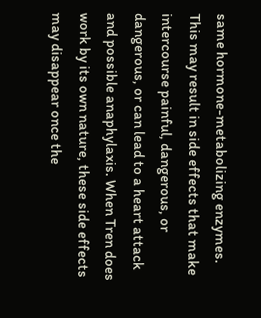same hormone-metabolizing enzymes. This may result in side effects that make intercourse painful, dangerous, or dangerous, or can lead to a heart attack and possible anaphylaxis. When Tren does work by its own nature, these side effects may disappear once the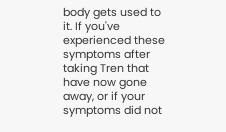body gets used to it. If you've experienced these symptoms after taking Tren that have now gone away, or if your symptoms did not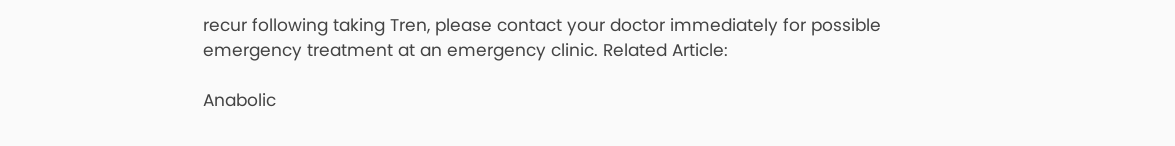recur following taking Tren, please contact your doctor immediately for possible emergency treatment at an emergency clinic. Related Article:

Anabolic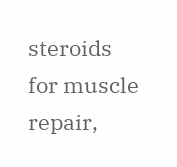steroids for muscle repair,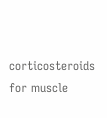corticosteroids for muscle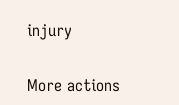injury

More actions